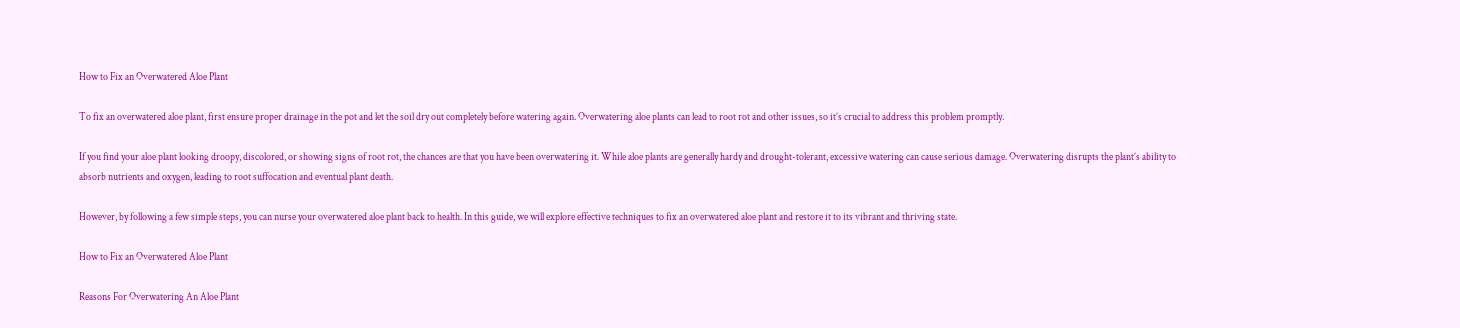How to Fix an Overwatered Aloe Plant

To fix an overwatered aloe plant, first ensure proper drainage in the pot and let the soil dry out completely before watering again. Overwatering aloe plants can lead to root rot and other issues, so it’s crucial to address this problem promptly.

If you find your aloe plant looking droopy, discolored, or showing signs of root rot, the chances are that you have been overwatering it. While aloe plants are generally hardy and drought-tolerant, excessive watering can cause serious damage. Overwatering disrupts the plant’s ability to absorb nutrients and oxygen, leading to root suffocation and eventual plant death.

However, by following a few simple steps, you can nurse your overwatered aloe plant back to health. In this guide, we will explore effective techniques to fix an overwatered aloe plant and restore it to its vibrant and thriving state.

How to Fix an Overwatered Aloe Plant

Reasons For Overwatering An Aloe Plant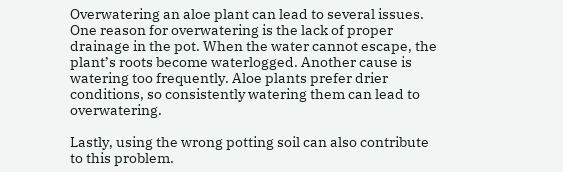Overwatering an aloe plant can lead to several issues. One reason for overwatering is the lack of proper drainage in the pot. When the water cannot escape, the plant’s roots become waterlogged. Another cause is watering too frequently. Aloe plants prefer drier conditions, so consistently watering them can lead to overwatering.

Lastly, using the wrong potting soil can also contribute to this problem.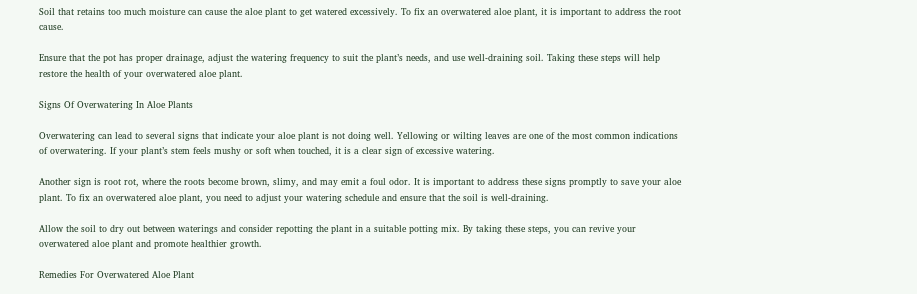Soil that retains too much moisture can cause the aloe plant to get watered excessively. To fix an overwatered aloe plant, it is important to address the root cause.

Ensure that the pot has proper drainage, adjust the watering frequency to suit the plant’s needs, and use well-draining soil. Taking these steps will help restore the health of your overwatered aloe plant.

Signs Of Overwatering In Aloe Plants

Overwatering can lead to several signs that indicate your aloe plant is not doing well. Yellowing or wilting leaves are one of the most common indications of overwatering. If your plant’s stem feels mushy or soft when touched, it is a clear sign of excessive watering.

Another sign is root rot, where the roots become brown, slimy, and may emit a foul odor. It is important to address these signs promptly to save your aloe plant. To fix an overwatered aloe plant, you need to adjust your watering schedule and ensure that the soil is well-draining.

Allow the soil to dry out between waterings and consider repotting the plant in a suitable potting mix. By taking these steps, you can revive your overwatered aloe plant and promote healthier growth.

Remedies For Overwatered Aloe Plant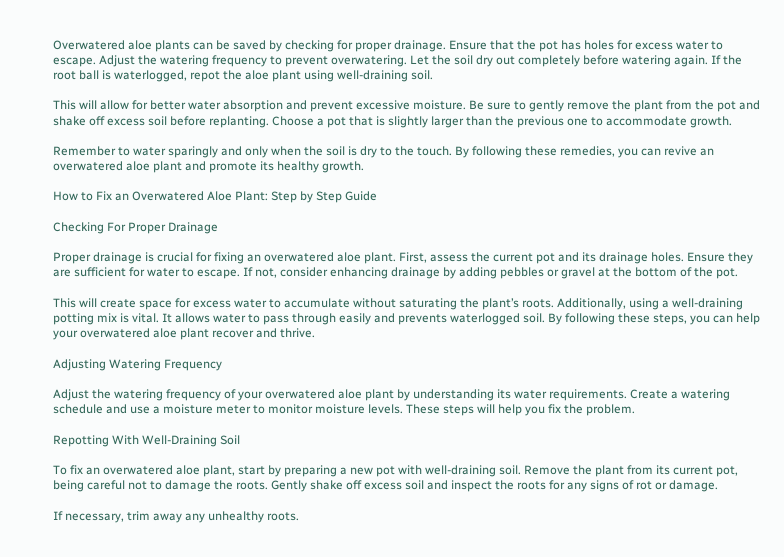Overwatered aloe plants can be saved by checking for proper drainage. Ensure that the pot has holes for excess water to escape. Adjust the watering frequency to prevent overwatering. Let the soil dry out completely before watering again. If the root ball is waterlogged, repot the aloe plant using well-draining soil.

This will allow for better water absorption and prevent excessive moisture. Be sure to gently remove the plant from the pot and shake off excess soil before replanting. Choose a pot that is slightly larger than the previous one to accommodate growth.

Remember to water sparingly and only when the soil is dry to the touch. By following these remedies, you can revive an overwatered aloe plant and promote its healthy growth.

How to Fix an Overwatered Aloe Plant: Step by Step Guide

Checking For Proper Drainage

Proper drainage is crucial for fixing an overwatered aloe plant. First, assess the current pot and its drainage holes. Ensure they are sufficient for water to escape. If not, consider enhancing drainage by adding pebbles or gravel at the bottom of the pot.

This will create space for excess water to accumulate without saturating the plant’s roots. Additionally, using a well-draining potting mix is vital. It allows water to pass through easily and prevents waterlogged soil. By following these steps, you can help your overwatered aloe plant recover and thrive.

Adjusting Watering Frequency

Adjust the watering frequency of your overwatered aloe plant by understanding its water requirements. Create a watering schedule and use a moisture meter to monitor moisture levels. These steps will help you fix the problem.

Repotting With Well-Draining Soil

To fix an overwatered aloe plant, start by preparing a new pot with well-draining soil. Remove the plant from its current pot, being careful not to damage the roots. Gently shake off excess soil and inspect the roots for any signs of rot or damage.

If necessary, trim away any unhealthy roots.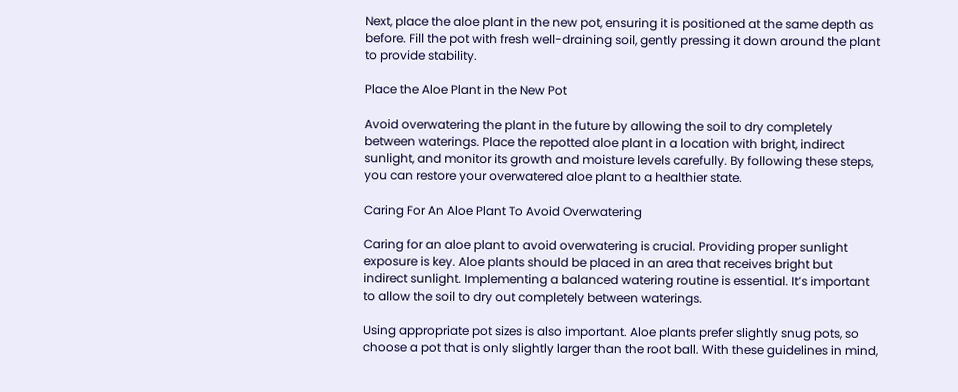Next, place the aloe plant in the new pot, ensuring it is positioned at the same depth as before. Fill the pot with fresh well-draining soil, gently pressing it down around the plant to provide stability.

Place the Aloe Plant in the New Pot

Avoid overwatering the plant in the future by allowing the soil to dry completely between waterings. Place the repotted aloe plant in a location with bright, indirect sunlight, and monitor its growth and moisture levels carefully. By following these steps, you can restore your overwatered aloe plant to a healthier state.

Caring For An Aloe Plant To Avoid Overwatering

Caring for an aloe plant to avoid overwatering is crucial. Providing proper sunlight exposure is key. Aloe plants should be placed in an area that receives bright but indirect sunlight. Implementing a balanced watering routine is essential. It’s important to allow the soil to dry out completely between waterings.

Using appropriate pot sizes is also important. Aloe plants prefer slightly snug pots, so choose a pot that is only slightly larger than the root ball. With these guidelines in mind,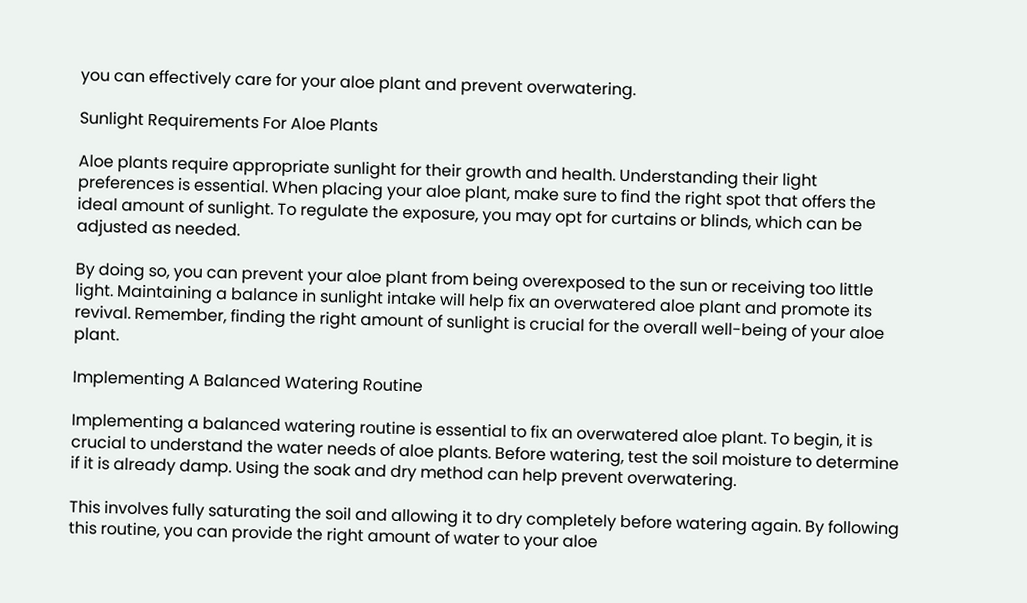you can effectively care for your aloe plant and prevent overwatering.

Sunlight Requirements For Aloe Plants

Aloe plants require appropriate sunlight for their growth and health. Understanding their light preferences is essential. When placing your aloe plant, make sure to find the right spot that offers the ideal amount of sunlight. To regulate the exposure, you may opt for curtains or blinds, which can be adjusted as needed.

By doing so, you can prevent your aloe plant from being overexposed to the sun or receiving too little light. Maintaining a balance in sunlight intake will help fix an overwatered aloe plant and promote its revival. Remember, finding the right amount of sunlight is crucial for the overall well-being of your aloe plant.

Implementing A Balanced Watering Routine

Implementing a balanced watering routine is essential to fix an overwatered aloe plant. To begin, it is crucial to understand the water needs of aloe plants. Before watering, test the soil moisture to determine if it is already damp. Using the soak and dry method can help prevent overwatering.

This involves fully saturating the soil and allowing it to dry completely before watering again. By following this routine, you can provide the right amount of water to your aloe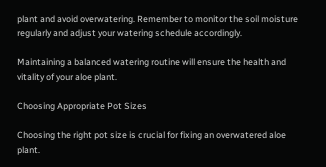plant and avoid overwatering. Remember to monitor the soil moisture regularly and adjust your watering schedule accordingly.

Maintaining a balanced watering routine will ensure the health and vitality of your aloe plant.

Choosing Appropriate Pot Sizes

Choosing the right pot size is crucial for fixing an overwatered aloe plant.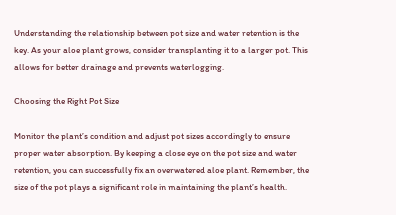Understanding the relationship between pot size and water retention is the key. As your aloe plant grows, consider transplanting it to a larger pot. This allows for better drainage and prevents waterlogging.

Choosing the Right Pot Size

Monitor the plant’s condition and adjust pot sizes accordingly to ensure proper water absorption. By keeping a close eye on the pot size and water retention, you can successfully fix an overwatered aloe plant. Remember, the size of the pot plays a significant role in maintaining the plant’s health.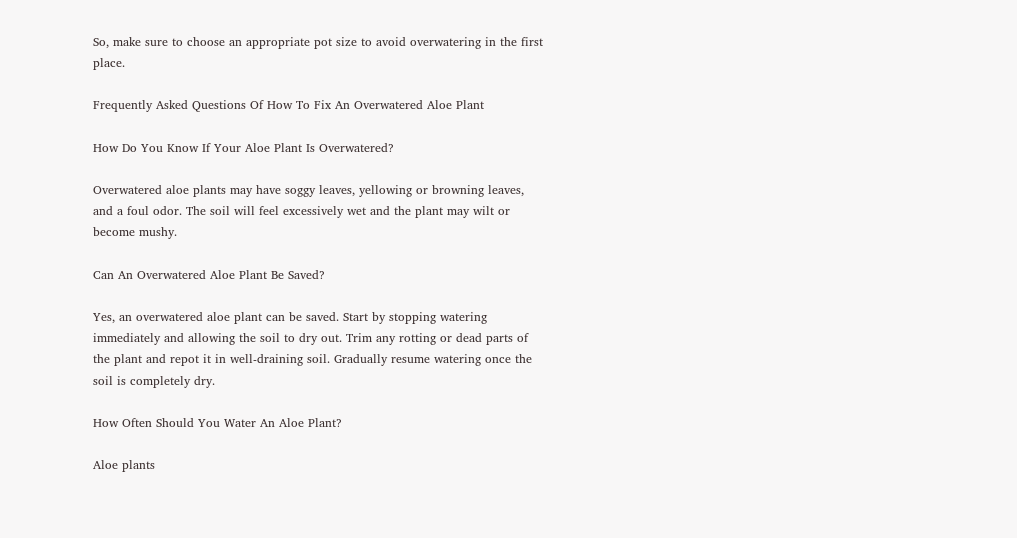So, make sure to choose an appropriate pot size to avoid overwatering in the first place.

Frequently Asked Questions Of How To Fix An Overwatered Aloe Plant

How Do You Know If Your Aloe Plant Is Overwatered?

Overwatered aloe plants may have soggy leaves, yellowing or browning leaves, and a foul odor. The soil will feel excessively wet and the plant may wilt or become mushy.

Can An Overwatered Aloe Plant Be Saved?

Yes, an overwatered aloe plant can be saved. Start by stopping watering immediately and allowing the soil to dry out. Trim any rotting or dead parts of the plant and repot it in well-draining soil. Gradually resume watering once the soil is completely dry.

How Often Should You Water An Aloe Plant?

Aloe plants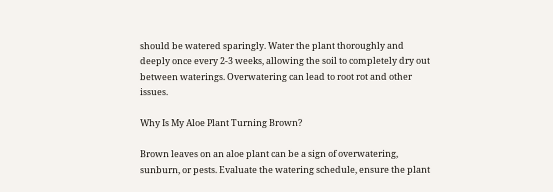should be watered sparingly. Water the plant thoroughly and deeply once every 2-3 weeks, allowing the soil to completely dry out between waterings. Overwatering can lead to root rot and other issues.

Why Is My Aloe Plant Turning Brown?

Brown leaves on an aloe plant can be a sign of overwatering, sunburn, or pests. Evaluate the watering schedule, ensure the plant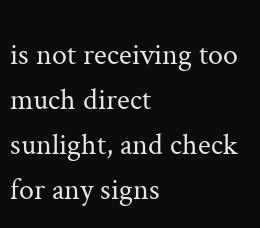is not receiving too much direct sunlight, and check for any signs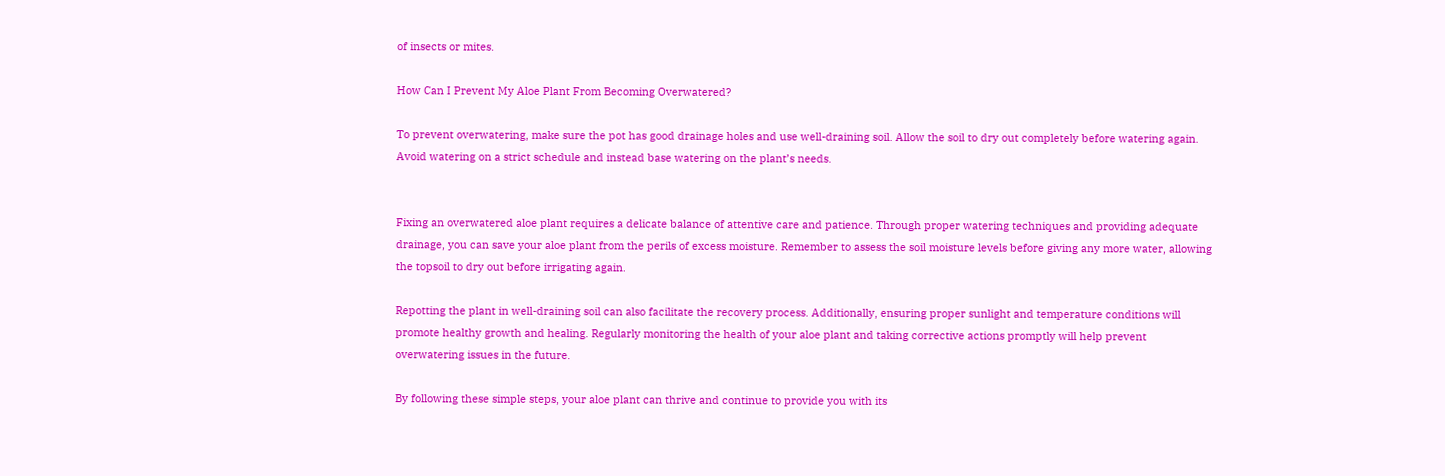of insects or mites.

How Can I Prevent My Aloe Plant From Becoming Overwatered?

To prevent overwatering, make sure the pot has good drainage holes and use well-draining soil. Allow the soil to dry out completely before watering again. Avoid watering on a strict schedule and instead base watering on the plant’s needs.


Fixing an overwatered aloe plant requires a delicate balance of attentive care and patience. Through proper watering techniques and providing adequate drainage, you can save your aloe plant from the perils of excess moisture. Remember to assess the soil moisture levels before giving any more water, allowing the topsoil to dry out before irrigating again.

Repotting the plant in well-draining soil can also facilitate the recovery process. Additionally, ensuring proper sunlight and temperature conditions will promote healthy growth and healing. Regularly monitoring the health of your aloe plant and taking corrective actions promptly will help prevent overwatering issues in the future.

By following these simple steps, your aloe plant can thrive and continue to provide you with its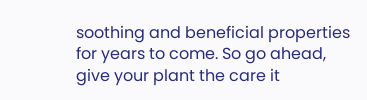soothing and beneficial properties for years to come. So go ahead, give your plant the care it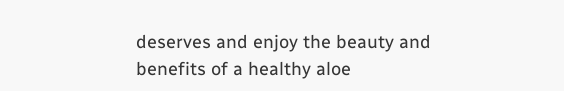deserves and enjoy the beauty and benefits of a healthy aloe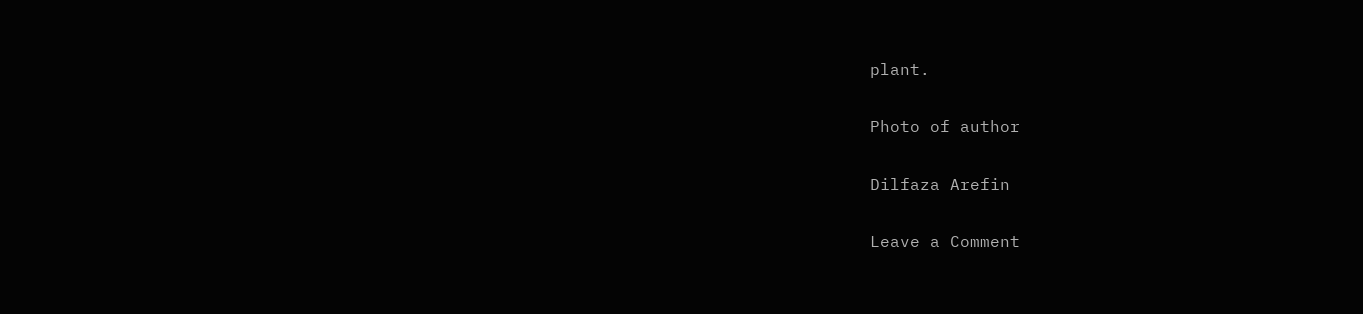plant.

Photo of author

Dilfaza Arefin

Leave a Comment